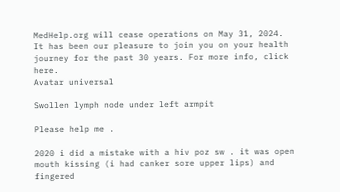MedHelp.org will cease operations on May 31, 2024. It has been our pleasure to join you on your health journey for the past 30 years. For more info, click here.
Avatar universal

Swollen lymph node under left armpit

Please help me .

2020 i did a mistake with a hiv poz sw . it was open mouth kissing (i had canker sore upper lips) and fingered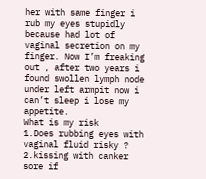her with same finger i rub my eyes stupidly because had lot of vaginal secretion on my finger. Now I’m freaking out , after two years i found swollen lymph node under left armpit now i can’t sleep i lose my appetite.
What is my risk
1.Does rubbing eyes with vaginal fluid risky ?
2.kissing with canker sore if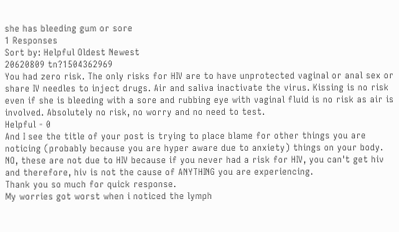she has bleeding gum or sore
1 Responses
Sort by: Helpful Oldest Newest
20620809 tn?1504362969
You had zero risk. The only risks for HIV are to have unprotected vaginal or anal sex or share IV needles to inject drugs. Air and saliva inactivate the virus. Kissing is no risk even if she is bleeding with a sore and rubbing eye with vaginal fluid is no risk as air is involved. Absolutely no risk, no worry and no need to test.
Helpful - 0
And I see the title of your post is trying to place blame for other things you are noticing (probably because you are hyper aware due to anxiety) things on your body. NO, these are not due to HIV because if you never had a risk for HIV, you can't get hiv and therefore, hiv is not the cause of ANYTHING you are experiencing.
Thank you so much for quick response.
My worries got worst when i noticed the lymph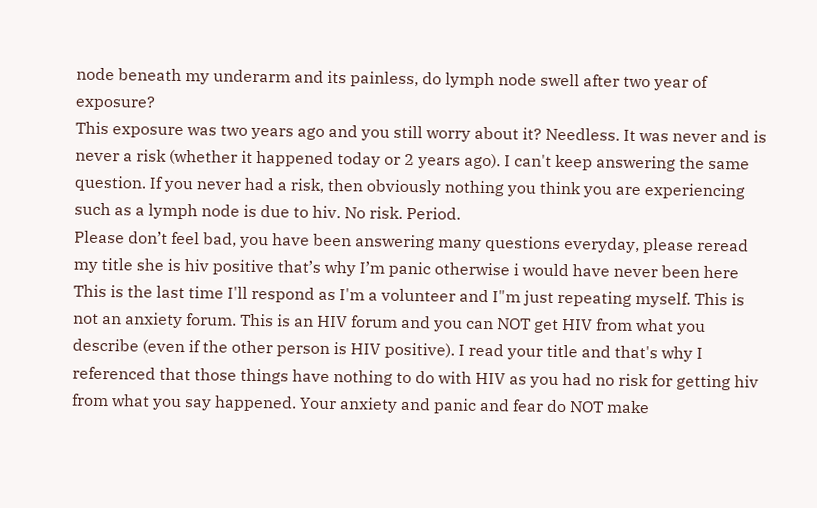node beneath my underarm and its painless, do lymph node swell after two year of exposure?
This exposure was two years ago and you still worry about it? Needless. It was never and is never a risk (whether it happened today or 2 years ago). I can't keep answering the same question. If you never had a risk, then obviously nothing you think you are experiencing such as a lymph node is due to hiv. No risk. Period.
Please don’t feel bad, you have been answering many questions everyday, please reread my title she is hiv positive that’s why I’m panic otherwise i would have never been here
This is the last time I'll respond as I'm a volunteer and I"m just repeating myself. This is not an anxiety forum. This is an HIV forum and you can NOT get HIV from what you describe (even if the other person is HIV positive). I read your title and that's why I referenced that those things have nothing to do with HIV as you had no risk for getting hiv from what you say happened. Your anxiety and panic and fear do NOT make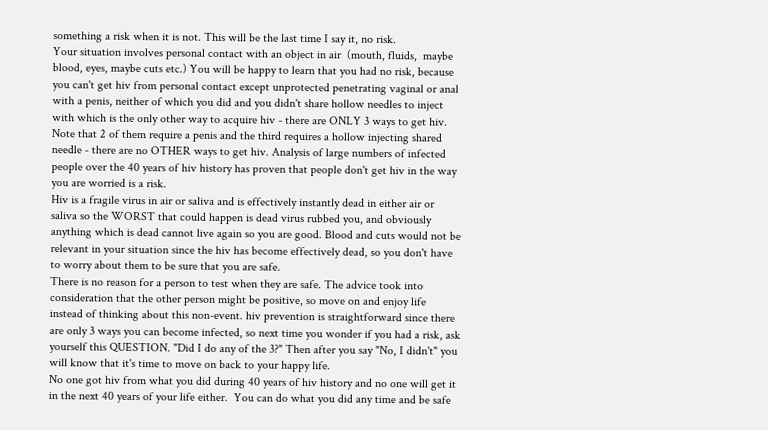something a risk when it is not. This will be the last time I say it, no risk.
Your situation involves personal contact with an object in air  (mouth, fluids,  maybe blood, eyes, maybe cuts etc.) You will be happy to learn that you had no risk, because you can't get hiv from personal contact except unprotected penetrating vaginal or anal with a penis, neither of which you did and you didn't share hollow needles to inject with which is the only other way to acquire hiv - there are ONLY 3 ways to get hiv. Note that 2 of them require a penis and the third requires a hollow injecting shared needle - there are no OTHER ways to get hiv. Analysis of large numbers of infected people over the 40 years of hiv history has proven that people don't get hiv in the way you are worried is a risk.
Hiv is a fragile virus in air or saliva and is effectively instantly dead in either air or saliva so the WORST that could happen is dead virus rubbed you, and obviously anything which is dead cannot live again so you are good. Blood and cuts would not be relevant in your situation since the hiv has become effectively dead, so you don't have to worry about them to be sure that you are safe.
There is no reason for a person to test when they are safe. The advice took into consideration that the other person might be positive, so move on and enjoy life instead of thinking about this non-event. hiv prevention is straightforward since there are only 3 ways you can become infected, so next time you wonder if you had a risk, ask yourself this QUESTION. "Did I do any of the 3?" Then after you say "No, I didn't" you will know that it's time to move on back to your happy life.
No one got hiv from what you did during 40 years of hiv history and no one will get it in the next 40 years of your life either.  You can do what you did any time and be safe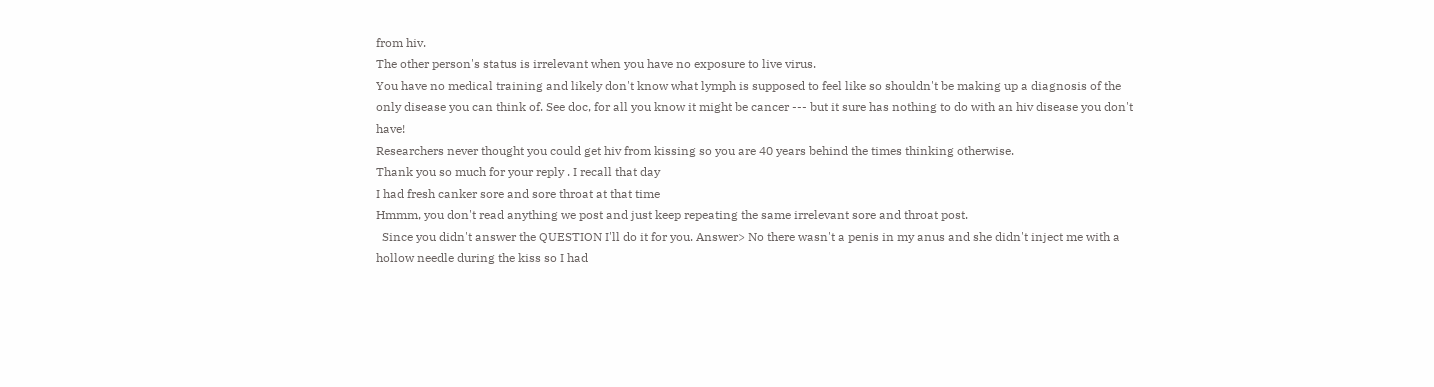from hiv.
The other person's status is irrelevant when you have no exposure to live virus.
You have no medical training and likely don't know what lymph is supposed to feel like so shouldn't be making up a diagnosis of the only disease you can think of. See doc, for all you know it might be cancer --- but it sure has nothing to do with an hiv disease you don't have!
Researchers never thought you could get hiv from kissing so you are 40 years behind the times thinking otherwise.
Thank you so much for your reply . I recall that day
I had fresh canker sore and sore throat at that time
Hmmm, you don't read anything we post and just keep repeating the same irrelevant sore and throat post.
  Since you didn't answer the QUESTION I'll do it for you. Answer> No there wasn't a penis in my anus and she didn't inject me with a hollow needle during the kiss so I had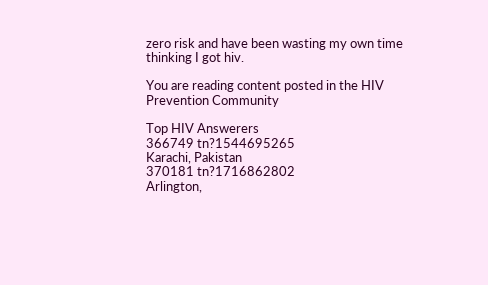zero risk and have been wasting my own time thinking I got hiv.

You are reading content posted in the HIV Prevention Community

Top HIV Answerers
366749 tn?1544695265
Karachi, Pakistan
370181 tn?1716862802
Arlington,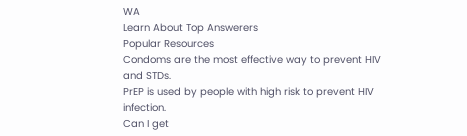WA
Learn About Top Answerers
Popular Resources
Condoms are the most effective way to prevent HIV and STDs.
PrEP is used by people with high risk to prevent HIV infection.
Can I get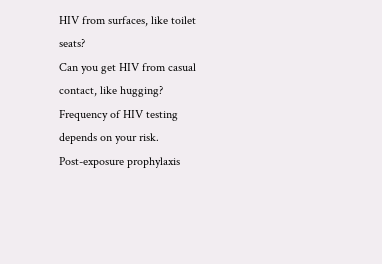HIV from surfaces, like toilet seats?
Can you get HIV from casual contact, like hugging?
Frequency of HIV testing depends on your risk.
Post-exposure prophylaxis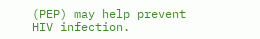(PEP) may help prevent HIV infection.